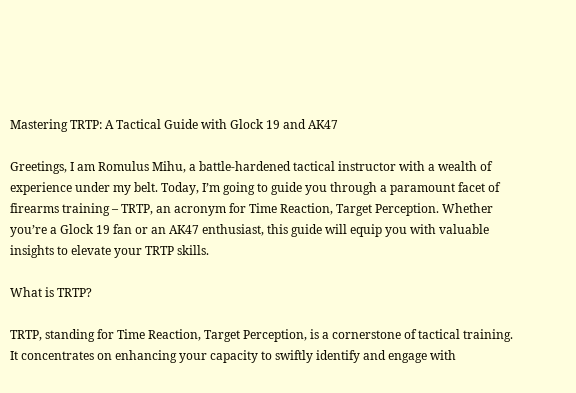Mastering TRTP: A Tactical Guide with Glock 19 and AK47

Greetings, I am Romulus Mihu, a battle-hardened tactical instructor with a wealth of experience under my belt. Today, I’m going to guide you through a paramount facet of firearms training – TRTP, an acronym for Time Reaction, Target Perception. Whether you’re a Glock 19 fan or an AK47 enthusiast, this guide will equip you with valuable insights to elevate your TRTP skills.

What is TRTP?

TRTP, standing for Time Reaction, Target Perception, is a cornerstone of tactical training. It concentrates on enhancing your capacity to swiftly identify and engage with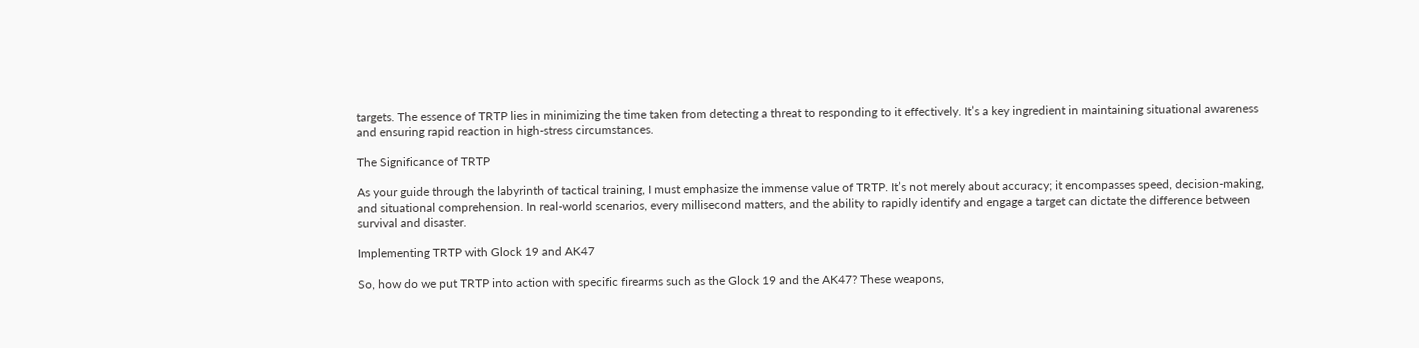targets. The essence of TRTP lies in minimizing the time taken from detecting a threat to responding to it effectively. It’s a key ingredient in maintaining situational awareness and ensuring rapid reaction in high-stress circumstances.

The Significance of TRTP

As your guide through the labyrinth of tactical training, I must emphasize the immense value of TRTP. It’s not merely about accuracy; it encompasses speed, decision-making, and situational comprehension. In real-world scenarios, every millisecond matters, and the ability to rapidly identify and engage a target can dictate the difference between survival and disaster.

Implementing TRTP with Glock 19 and AK47

So, how do we put TRTP into action with specific firearms such as the Glock 19 and the AK47? These weapons,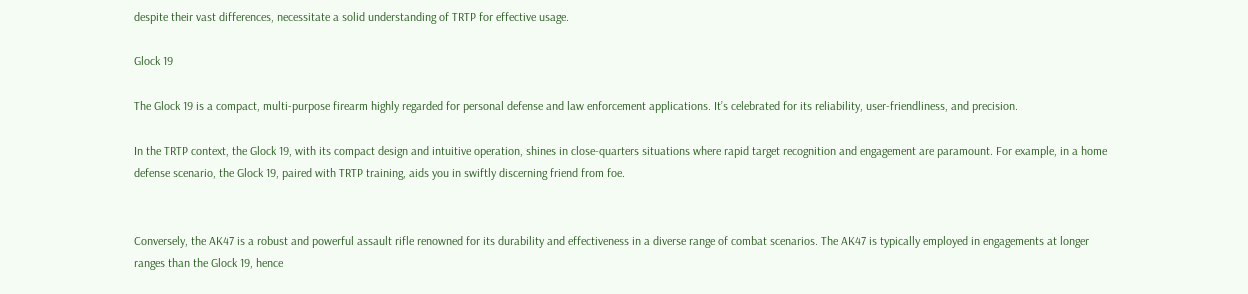despite their vast differences, necessitate a solid understanding of TRTP for effective usage.

Glock 19

The Glock 19 is a compact, multi-purpose firearm highly regarded for personal defense and law enforcement applications. It’s celebrated for its reliability, user-friendliness, and precision.

In the TRTP context, the Glock 19, with its compact design and intuitive operation, shines in close-quarters situations where rapid target recognition and engagement are paramount. For example, in a home defense scenario, the Glock 19, paired with TRTP training, aids you in swiftly discerning friend from foe.


Conversely, the AK47 is a robust and powerful assault rifle renowned for its durability and effectiveness in a diverse range of combat scenarios. The AK47 is typically employed in engagements at longer ranges than the Glock 19, hence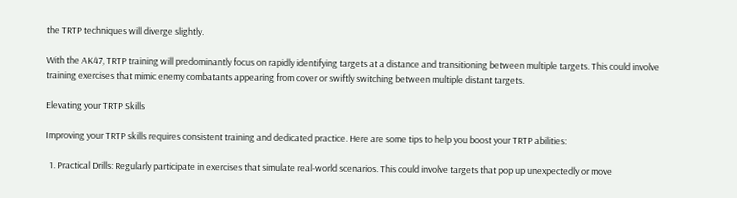the TRTP techniques will diverge slightly.

With the AK47, TRTP training will predominantly focus on rapidly identifying targets at a distance and transitioning between multiple targets. This could involve training exercises that mimic enemy combatants appearing from cover or swiftly switching between multiple distant targets.

Elevating your TRTP Skills

Improving your TRTP skills requires consistent training and dedicated practice. Here are some tips to help you boost your TRTP abilities:

  1. Practical Drills: Regularly participate in exercises that simulate real-world scenarios. This could involve targets that pop up unexpectedly or move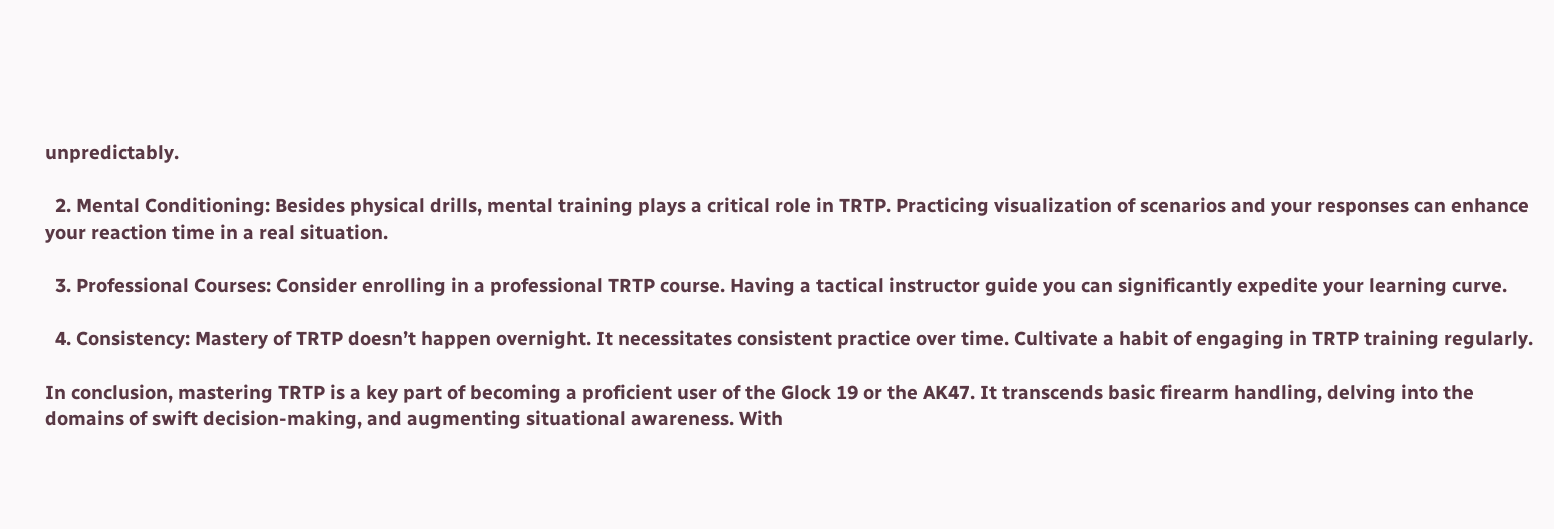unpredictably.

  2. Mental Conditioning: Besides physical drills, mental training plays a critical role in TRTP. Practicing visualization of scenarios and your responses can enhance your reaction time in a real situation.

  3. Professional Courses: Consider enrolling in a professional TRTP course. Having a tactical instructor guide you can significantly expedite your learning curve.

  4. Consistency: Mastery of TRTP doesn’t happen overnight. It necessitates consistent practice over time. Cultivate a habit of engaging in TRTP training regularly.

In conclusion, mastering TRTP is a key part of becoming a proficient user of the Glock 19 or the AK47. It transcends basic firearm handling, delving into the domains of swift decision-making, and augmenting situational awareness. With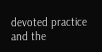devoted practice and the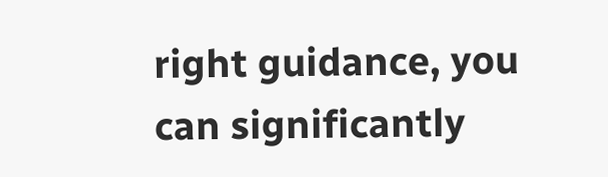right guidance, you can significantly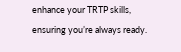enhance your TRTP skills, ensuring you’re always ready.